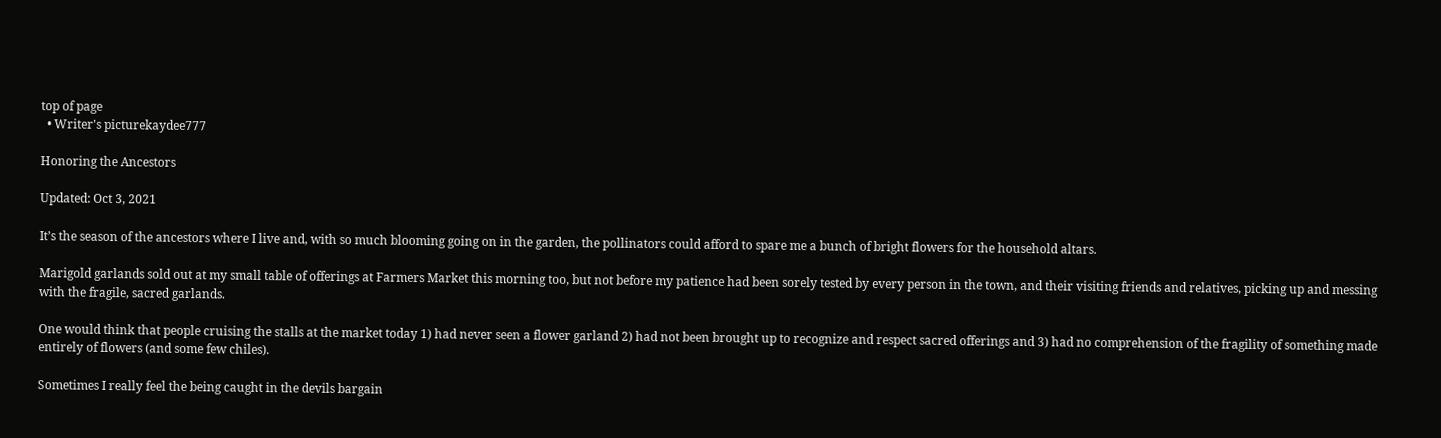top of page
  • Writer's picturekaydee777

Honoring the Ancestors

Updated: Oct 3, 2021

It’s the season of the ancestors where I live and, with so much blooming going on in the garden, the pollinators could afford to spare me a bunch of bright flowers for the household altars.

Marigold garlands sold out at my small table of offerings at Farmers Market this morning too, but not before my patience had been sorely tested by every person in the town, and their visiting friends and relatives, picking up and messing with the fragile, sacred garlands.

One would think that people cruising the stalls at the market today 1) had never seen a flower garland 2) had not been brought up to recognize and respect sacred offerings and 3) had no comprehension of the fragility of something made entirely of flowers (and some few chiles).

Sometimes I really feel the being caught in the devils bargain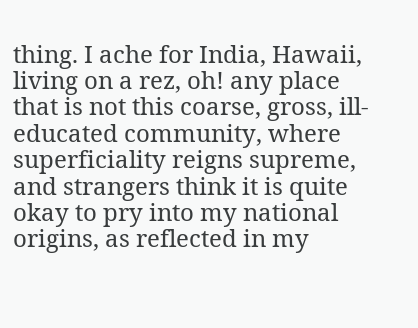thing. I ache for India, Hawaii, living on a rez, oh! any place that is not this coarse, gross, ill-educated community, where superficiality reigns supreme, and strangers think it is quite okay to pry into my national origins, as reflected in my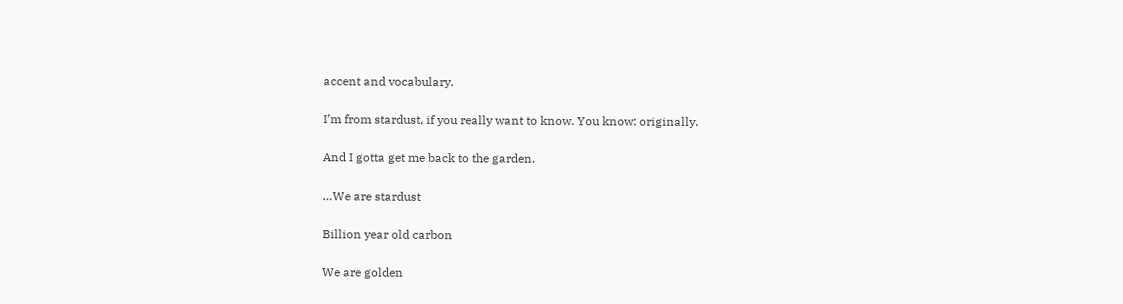accent and vocabulary.

I’m from stardust, if you really want to know. You know: originally.

And I gotta get me back to the garden.

…We are stardust

Billion year old carbon

We are golden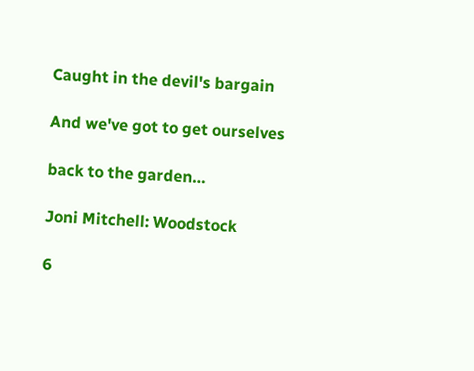Caught in the devil's bargain

And we've got to get ourselves

back to the garden…

Joni Mitchell: Woodstock

6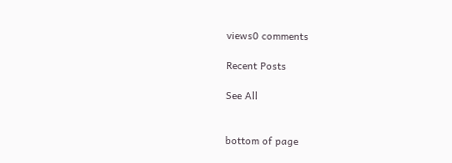views0 comments

Recent Posts

See All


bottom of page